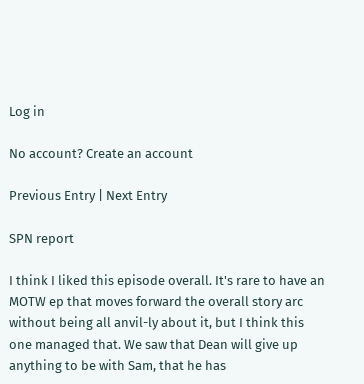Log in

No account? Create an account

Previous Entry | Next Entry

SPN report

I think I liked this episode overall. It's rare to have an MOTW ep that moves forward the overall story arc without being all anvil-ly about it, but I think this one managed that. We saw that Dean will give up anything to be with Sam, that he has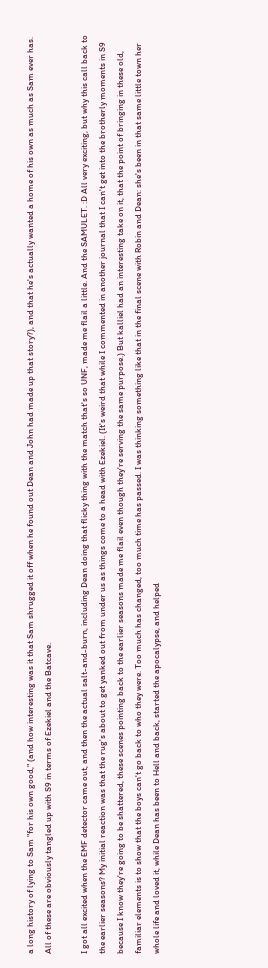a long history of lying to Sam "for his own good," (and how interesting was it that Sam shrugged it off when he found out Dean and John had made up that story?), and that he's actually wanted a home of his own as much as Sam ever has. All of these are obviously tangled up with S9 in terms of Ezekiel and the Batcave.

I got all excited when the EMF detector came out, and then the actual salt-and-burn, including Dean doing that flicky thing with the match that's so UNF, made me flail a little. And the SAMULET. :D All very exciting, but why this call back to the earlier seasons? My initial reaction was that the rug's about to get yanked out from under us as things come to a head with Ezekiel. (It's weird that while I commented in another journal that I can't get into the brotherly moments in S9 because I know they're going to be shattered, these scenes pointing back to the earlier seasons made me flail even though they're serving the same purpose.) But kalliel had an interesting take on it, that the point of bringing in these old, familiar elements is to show that the boys can't go back to who they were. Too much has changed, too much time has passed. I was thinking something like that in the final scene with Robin and Dean: she's been in that same little town her whole life and loved it, while Dean has been to Hell and back, started the apocalypse, and helped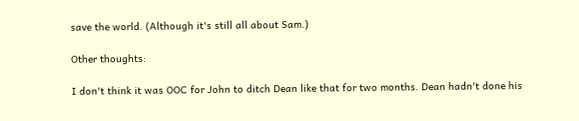save the world. (Although it's still all about Sam.)

Other thoughts:

I don't think it was OOC for John to ditch Dean like that for two months. Dean hadn't done his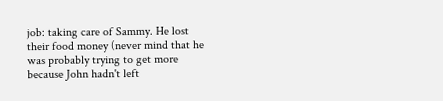job: taking care of Sammy. He lost their food money (never mind that he was probably trying to get more because John hadn't left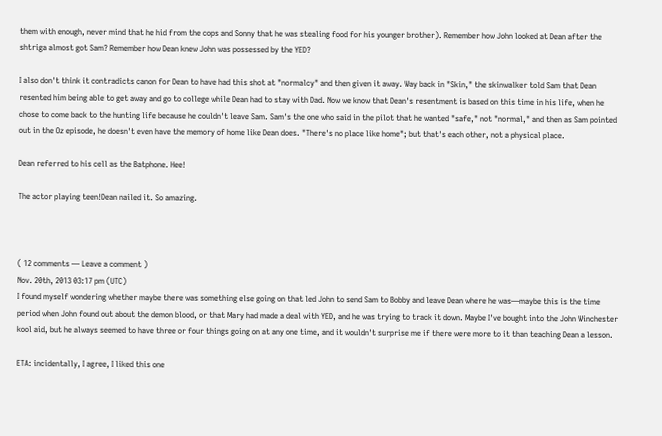them with enough, never mind that he hid from the cops and Sonny that he was stealing food for his younger brother). Remember how John looked at Dean after the shtriga almost got Sam? Remember how Dean knew John was possessed by the YED?

I also don't think it contradicts canon for Dean to have had this shot at "normalcy" and then given it away. Way back in "Skin," the skinwalker told Sam that Dean resented him being able to get away and go to college while Dean had to stay with Dad. Now we know that Dean's resentment is based on this time in his life, when he chose to come back to the hunting life because he couldn't leave Sam. Sam's the one who said in the pilot that he wanted "safe," not "normal," and then as Sam pointed out in the Oz episode, he doesn't even have the memory of home like Dean does. "There's no place like home"; but that's each other, not a physical place.

Dean referred to his cell as the Batphone. Hee!

The actor playing teen!Dean nailed it. So amazing.



( 12 comments — Leave a comment )
Nov. 20th, 2013 03:17 pm (UTC)
I found myself wondering whether maybe there was something else going on that led John to send Sam to Bobby and leave Dean where he was—maybe this is the time period when John found out about the demon blood, or that Mary had made a deal with YED, and he was trying to track it down. Maybe I've bought into the John Winchester kool aid, but he always seemed to have three or four things going on at any one time, and it wouldn't surprise me if there were more to it than teaching Dean a lesson.

ETA: incidentally, I agree, I liked this one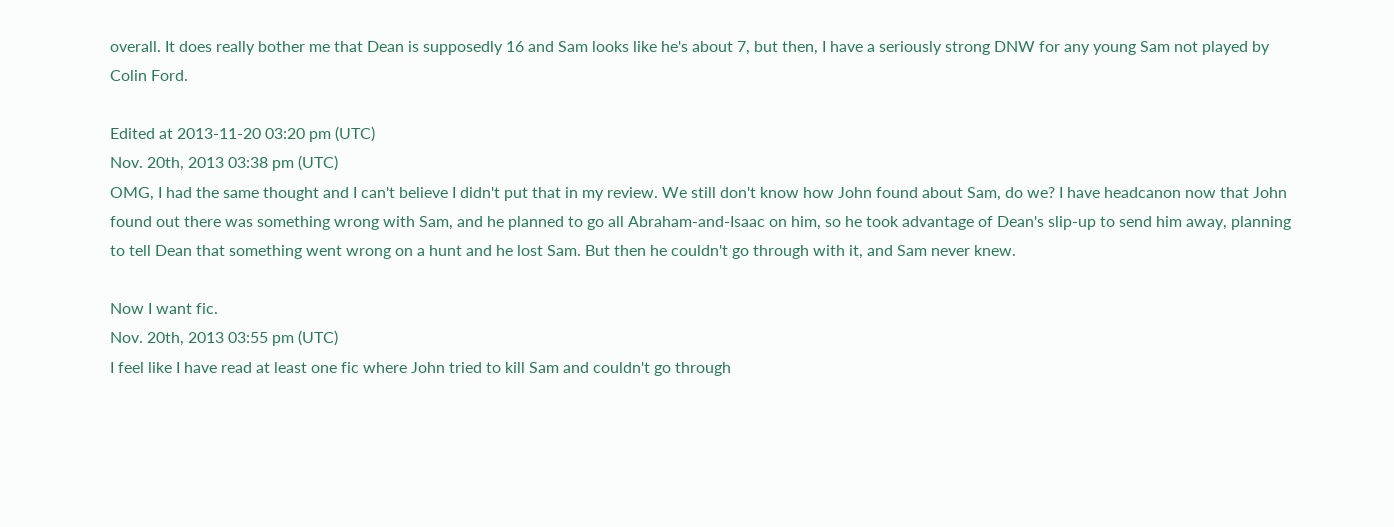overall. It does really bother me that Dean is supposedly 16 and Sam looks like he's about 7, but then, I have a seriously strong DNW for any young Sam not played by Colin Ford.

Edited at 2013-11-20 03:20 pm (UTC)
Nov. 20th, 2013 03:38 pm (UTC)
OMG, I had the same thought and I can't believe I didn't put that in my review. We still don't know how John found about Sam, do we? I have headcanon now that John found out there was something wrong with Sam, and he planned to go all Abraham-and-Isaac on him, so he took advantage of Dean's slip-up to send him away, planning to tell Dean that something went wrong on a hunt and he lost Sam. But then he couldn't go through with it, and Sam never knew.

Now I want fic.
Nov. 20th, 2013 03:55 pm (UTC)
I feel like I have read at least one fic where John tried to kill Sam and couldn't go through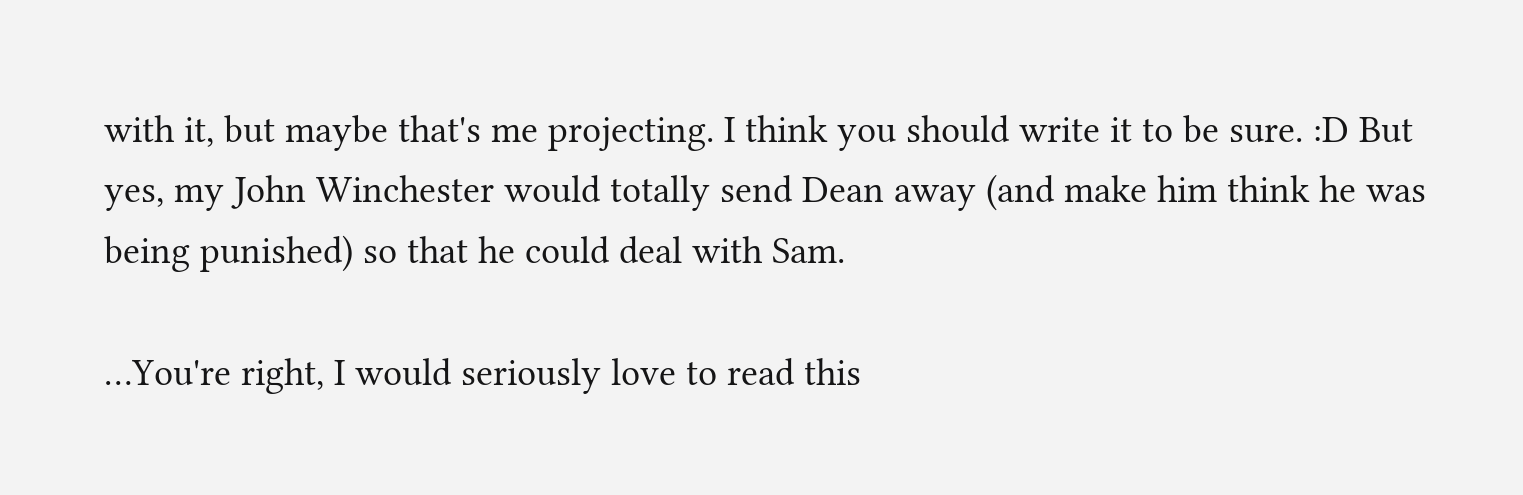with it, but maybe that's me projecting. I think you should write it to be sure. :D But yes, my John Winchester would totally send Dean away (and make him think he was being punished) so that he could deal with Sam.

…You're right, I would seriously love to read this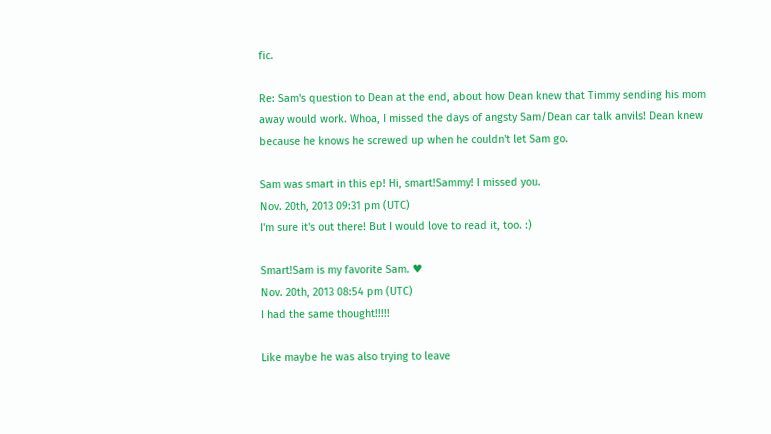fic.

Re: Sam's question to Dean at the end, about how Dean knew that Timmy sending his mom away would work. Whoa, I missed the days of angsty Sam/Dean car talk anvils! Dean knew because he knows he screwed up when he couldn't let Sam go.

Sam was smart in this ep! Hi, smart!Sammy! I missed you.
Nov. 20th, 2013 09:31 pm (UTC)
I'm sure it's out there! But I would love to read it, too. :)

Smart!Sam is my favorite Sam. ♥
Nov. 20th, 2013 08:54 pm (UTC)
I had the same thought!!!!!

Like maybe he was also trying to leave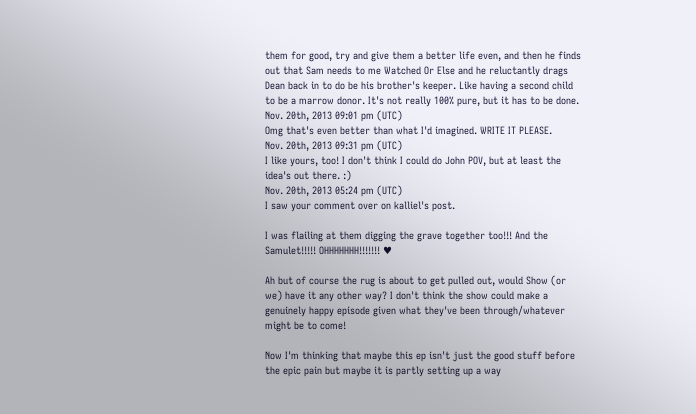them for good, try and give them a better life even, and then he finds out that Sam needs to me Watched Or Else and he reluctantly drags Dean back in to do be his brother's keeper. Like having a second child to be a marrow donor. It's not really 100% pure, but it has to be done.
Nov. 20th, 2013 09:01 pm (UTC)
Omg that's even better than what I'd imagined. WRITE IT PLEASE.
Nov. 20th, 2013 09:31 pm (UTC)
I like yours, too! I don't think I could do John POV, but at least the idea's out there. :)
Nov. 20th, 2013 05:24 pm (UTC)
I saw your comment over on kalliel's post.

I was flailing at them digging the grave together too!!! And the Samulet!!!!! OHHHHHHH!!!!!!! ♥

Ah but of course the rug is about to get pulled out, would Show (or we) have it any other way? I don't think the show could make a genuinely happy episode given what they've been through/whatever might be to come!

Now I'm thinking that maybe this ep isn't just the good stuff before the epic pain but maybe it is partly setting up a way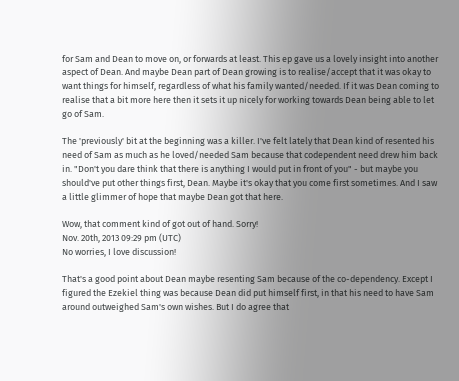for Sam and Dean to move on, or forwards at least. This ep gave us a lovely insight into another aspect of Dean. And maybe Dean part of Dean growing is to realise/accept that it was okay to want things for himself, regardless of what his family wanted/needed. If it was Dean coming to realise that a bit more here then it sets it up nicely for working towards Dean being able to let go of Sam.

The 'previously' bit at the beginning was a killer. I've felt lately that Dean kind of resented his need of Sam as much as he loved/needed Sam because that codependent need drew him back in. "Don't you dare think that there is anything I would put in front of you" - but maybe you should've put other things first, Dean. Maybe it's okay that you come first sometimes. And I saw a little glimmer of hope that maybe Dean got that here.

Wow, that comment kind of got out of hand. Sorry!
Nov. 20th, 2013 09:29 pm (UTC)
No worries, I love discussion!

That's a good point about Dean maybe resenting Sam because of the co-dependency. Except I figured the Ezekiel thing was because Dean did put himself first, in that his need to have Sam around outweighed Sam's own wishes. But I do agree that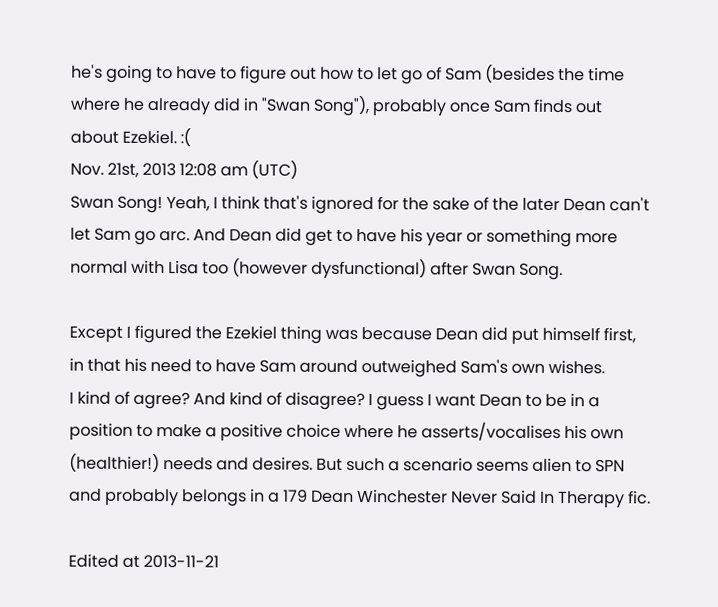he's going to have to figure out how to let go of Sam (besides the time where he already did in "Swan Song"), probably once Sam finds out about Ezekiel. :(
Nov. 21st, 2013 12:08 am (UTC)
Swan Song! Yeah, I think that's ignored for the sake of the later Dean can't let Sam go arc. And Dean did get to have his year or something more normal with Lisa too (however dysfunctional) after Swan Song.

Except I figured the Ezekiel thing was because Dean did put himself first, in that his need to have Sam around outweighed Sam's own wishes.
I kind of agree? And kind of disagree? I guess I want Dean to be in a position to make a positive choice where he asserts/vocalises his own (healthier!) needs and desires. But such a scenario seems alien to SPN and probably belongs in a 179 Dean Winchester Never Said In Therapy fic.

Edited at 2013-11-21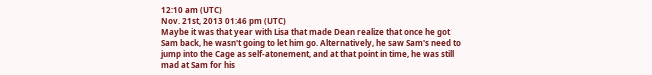12:10 am (UTC)
Nov. 21st, 2013 01:46 pm (UTC)
Maybe it was that year with Lisa that made Dean realize that once he got Sam back, he wasn't going to let him go. Alternatively, he saw Sam's need to jump into the Cage as self-atonement, and at that point in time, he was still mad at Sam for his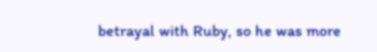betrayal with Ruby, so he was more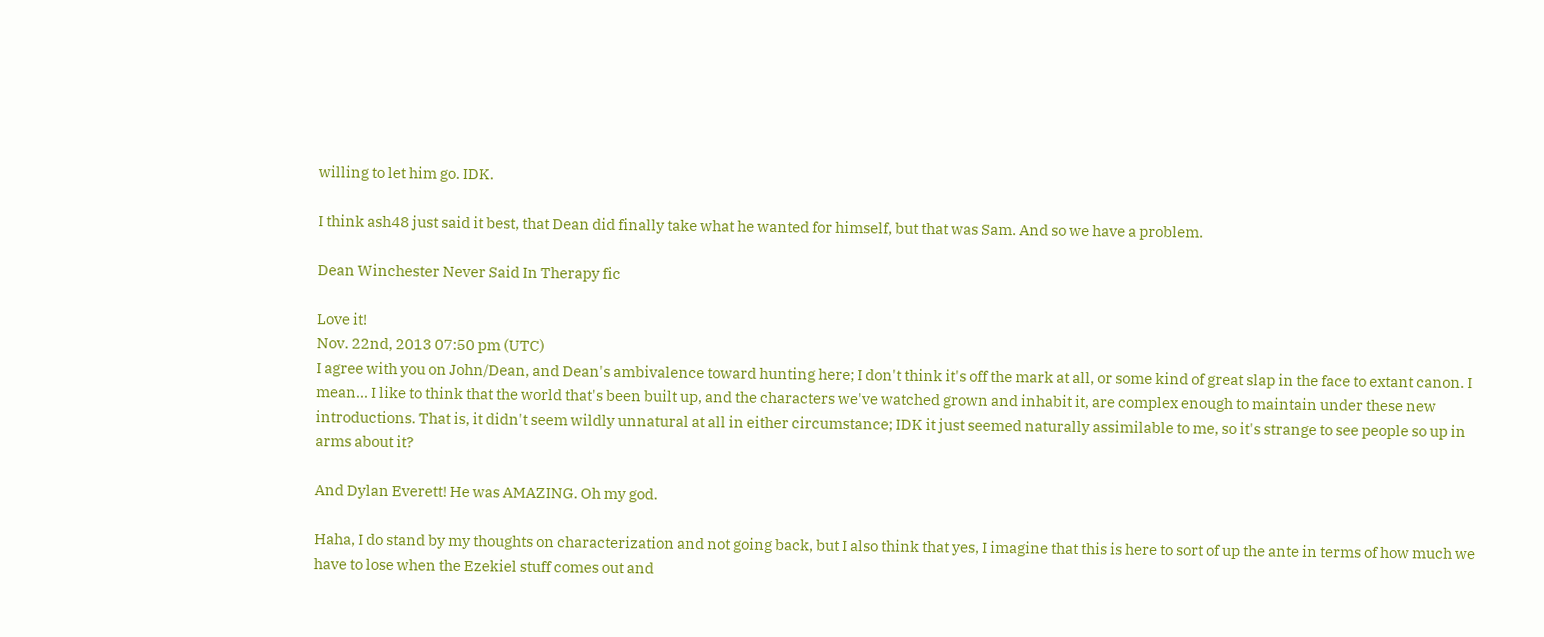willing to let him go. IDK.

I think ash48 just said it best, that Dean did finally take what he wanted for himself, but that was Sam. And so we have a problem.

Dean Winchester Never Said In Therapy fic

Love it!
Nov. 22nd, 2013 07:50 pm (UTC)
I agree with you on John/Dean, and Dean's ambivalence toward hunting here; I don't think it's off the mark at all, or some kind of great slap in the face to extant canon. I mean... I like to think that the world that's been built up, and the characters we've watched grown and inhabit it, are complex enough to maintain under these new introductions. That is, it didn't seem wildly unnatural at all in either circumstance; IDK it just seemed naturally assimilable to me, so it's strange to see people so up in arms about it?

And Dylan Everett! He was AMAZING. Oh my god.

Haha, I do stand by my thoughts on characterization and not going back, but I also think that yes, I imagine that this is here to sort of up the ante in terms of how much we have to lose when the Ezekiel stuff comes out and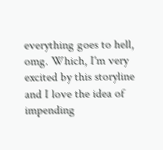everything goes to hell, omg. Which, I'm very excited by this storyline and I love the idea of impending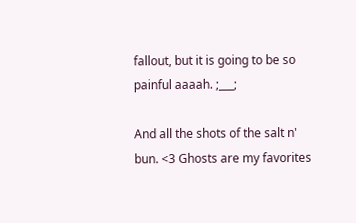fallout, but it is going to be so painful aaaah. ;___;

And all the shots of the salt n' bun. <3 Ghosts are my favorites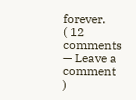forever.
( 12 comments — Leave a comment )